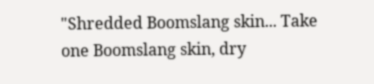"Shredded Boomslang skin... Take one Boomslang skin, dry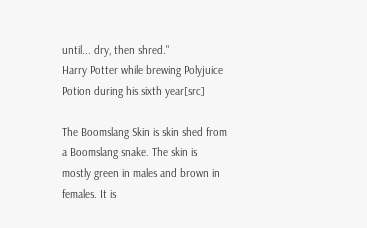until... dry, then shred."
Harry Potter while brewing Polyjuice Potion during his sixth year[src]

The Boomslang Skin is skin shed from a Boomslang snake. The skin is mostly green in males and brown in females. It is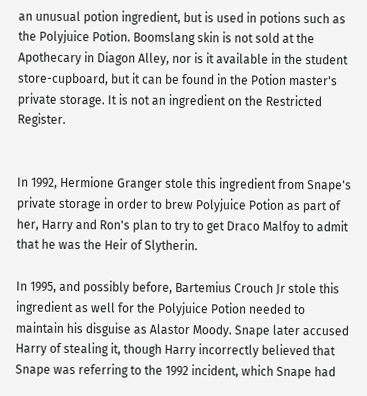an unusual potion ingredient, but is used in potions such as the Polyjuice Potion. Boomslang skin is not sold at the Apothecary in Diagon Alley, nor is it available in the student store-cupboard, but it can be found in the Potion master's private storage. It is not an ingredient on the Restricted Register.


In 1992, Hermione Granger stole this ingredient from Snape's private storage in order to brew Polyjuice Potion as part of her, Harry and Ron's plan to try to get Draco Malfoy to admit that he was the Heir of Slytherin.

In 1995, and possibly before, Bartemius Crouch Jr stole this ingredient as well for the Polyjuice Potion needed to maintain his disguise as Alastor Moody. Snape later accused Harry of stealing it, though Harry incorrectly believed that Snape was referring to the 1992 incident, which Snape had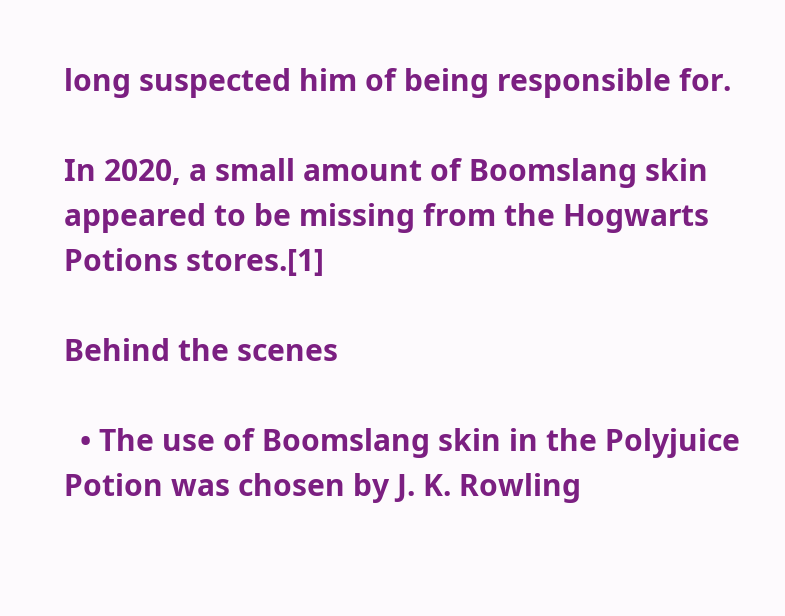long suspected him of being responsible for.

In 2020, a small amount of Boomslang skin appeared to be missing from the Hogwarts Potions stores.[1]

Behind the scenes

  • The use of Boomslang skin in the Polyjuice Potion was chosen by J. K. Rowling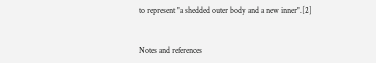to represent "a shedded outer body and a new inner".[2]


Notes and references